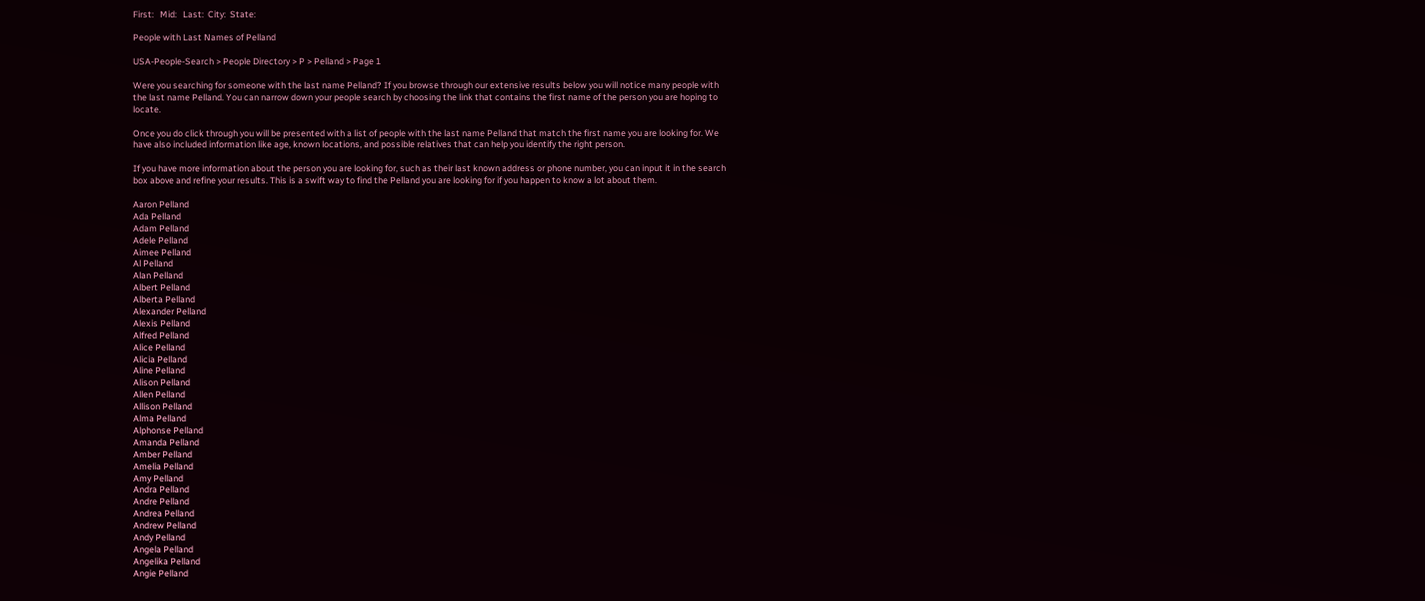First:   Mid:   Last:  City:  State:

People with Last Names of Pelland

USA-People-Search > People Directory > P > Pelland > Page 1

Were you searching for someone with the last name Pelland? If you browse through our extensive results below you will notice many people with the last name Pelland. You can narrow down your people search by choosing the link that contains the first name of the person you are hoping to locate.

Once you do click through you will be presented with a list of people with the last name Pelland that match the first name you are looking for. We have also included information like age, known locations, and possible relatives that can help you identify the right person.

If you have more information about the person you are looking for, such as their last known address or phone number, you can input it in the search box above and refine your results. This is a swift way to find the Pelland you are looking for if you happen to know a lot about them.

Aaron Pelland
Ada Pelland
Adam Pelland
Adele Pelland
Aimee Pelland
Al Pelland
Alan Pelland
Albert Pelland
Alberta Pelland
Alexander Pelland
Alexis Pelland
Alfred Pelland
Alice Pelland
Alicia Pelland
Aline Pelland
Alison Pelland
Allen Pelland
Allison Pelland
Alma Pelland
Alphonse Pelland
Amanda Pelland
Amber Pelland
Amelia Pelland
Amy Pelland
Andra Pelland
Andre Pelland
Andrea Pelland
Andrew Pelland
Andy Pelland
Angela Pelland
Angelika Pelland
Angie Pelland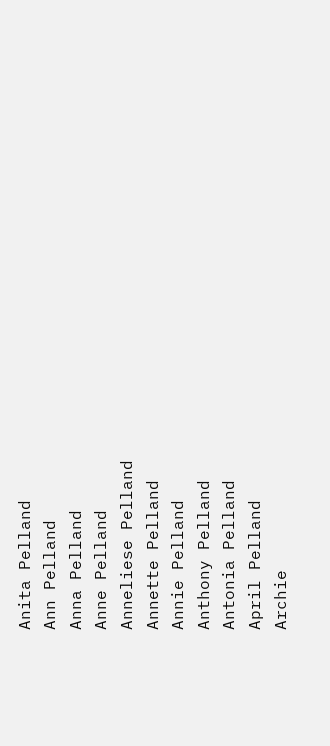Anita Pelland
Ann Pelland
Anna Pelland
Anne Pelland
Anneliese Pelland
Annette Pelland
Annie Pelland
Anthony Pelland
Antonia Pelland
April Pelland
Archie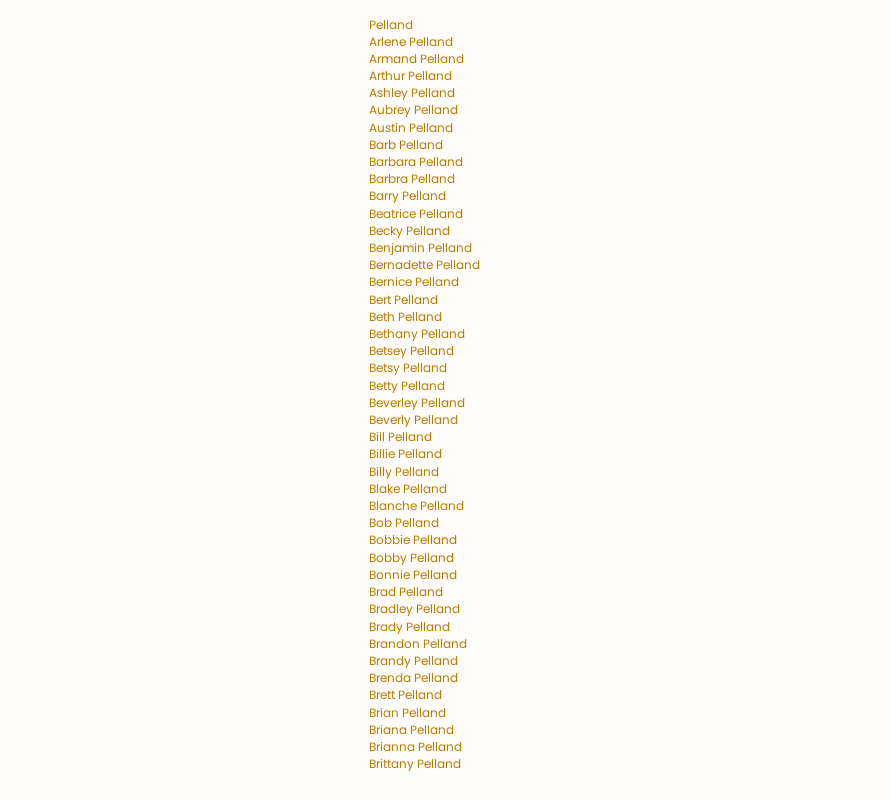Pelland
Arlene Pelland
Armand Pelland
Arthur Pelland
Ashley Pelland
Aubrey Pelland
Austin Pelland
Barb Pelland
Barbara Pelland
Barbra Pelland
Barry Pelland
Beatrice Pelland
Becky Pelland
Benjamin Pelland
Bernadette Pelland
Bernice Pelland
Bert Pelland
Beth Pelland
Bethany Pelland
Betsey Pelland
Betsy Pelland
Betty Pelland
Beverley Pelland
Beverly Pelland
Bill Pelland
Billie Pelland
Billy Pelland
Blake Pelland
Blanche Pelland
Bob Pelland
Bobbie Pelland
Bobby Pelland
Bonnie Pelland
Brad Pelland
Bradley Pelland
Brady Pelland
Brandon Pelland
Brandy Pelland
Brenda Pelland
Brett Pelland
Brian Pelland
Briana Pelland
Brianna Pelland
Brittany Pelland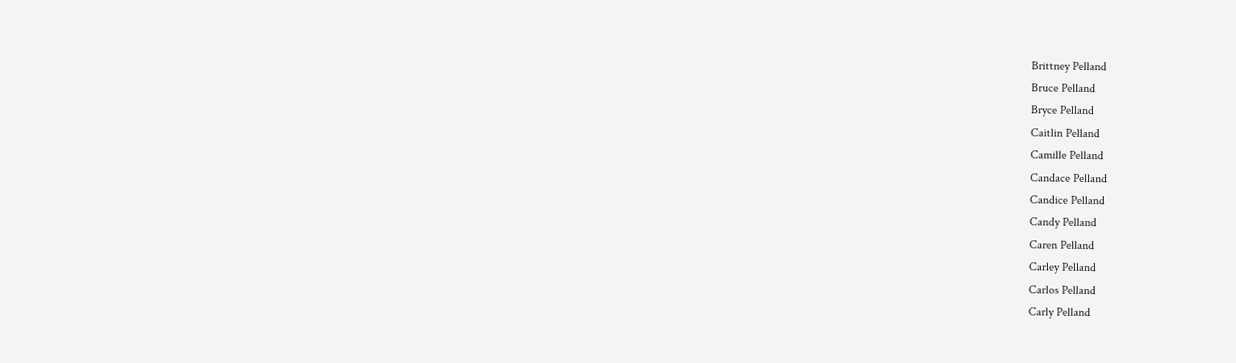Brittney Pelland
Bruce Pelland
Bryce Pelland
Caitlin Pelland
Camille Pelland
Candace Pelland
Candice Pelland
Candy Pelland
Caren Pelland
Carley Pelland
Carlos Pelland
Carly Pelland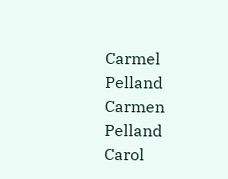Carmel Pelland
Carmen Pelland
Carol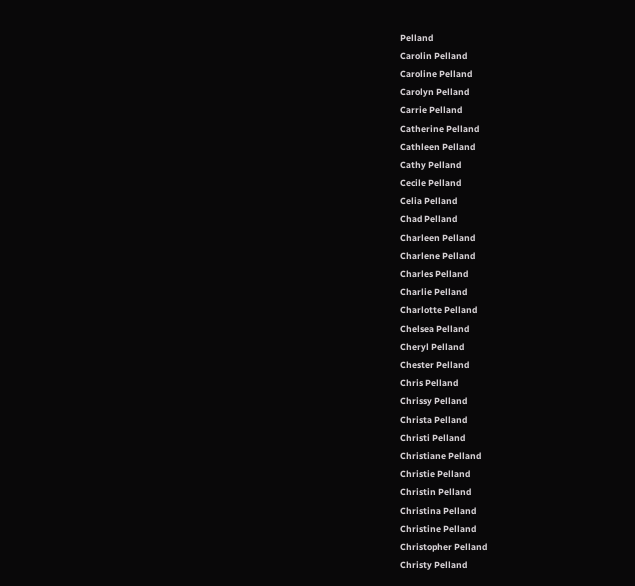Pelland
Carolin Pelland
Caroline Pelland
Carolyn Pelland
Carrie Pelland
Catherine Pelland
Cathleen Pelland
Cathy Pelland
Cecile Pelland
Celia Pelland
Chad Pelland
Charleen Pelland
Charlene Pelland
Charles Pelland
Charlie Pelland
Charlotte Pelland
Chelsea Pelland
Cheryl Pelland
Chester Pelland
Chris Pelland
Chrissy Pelland
Christa Pelland
Christi Pelland
Christiane Pelland
Christie Pelland
Christin Pelland
Christina Pelland
Christine Pelland
Christopher Pelland
Christy Pelland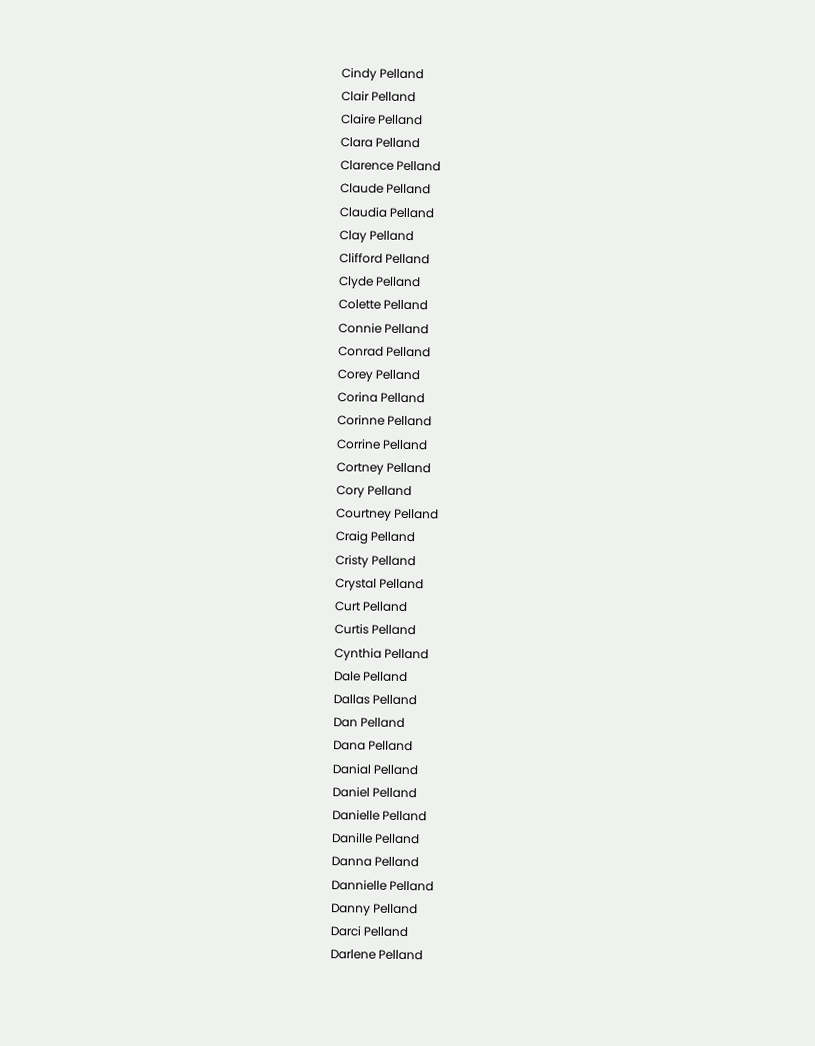Cindy Pelland
Clair Pelland
Claire Pelland
Clara Pelland
Clarence Pelland
Claude Pelland
Claudia Pelland
Clay Pelland
Clifford Pelland
Clyde Pelland
Colette Pelland
Connie Pelland
Conrad Pelland
Corey Pelland
Corina Pelland
Corinne Pelland
Corrine Pelland
Cortney Pelland
Cory Pelland
Courtney Pelland
Craig Pelland
Cristy Pelland
Crystal Pelland
Curt Pelland
Curtis Pelland
Cynthia Pelland
Dale Pelland
Dallas Pelland
Dan Pelland
Dana Pelland
Danial Pelland
Daniel Pelland
Danielle Pelland
Danille Pelland
Danna Pelland
Dannielle Pelland
Danny Pelland
Darci Pelland
Darlene Pelland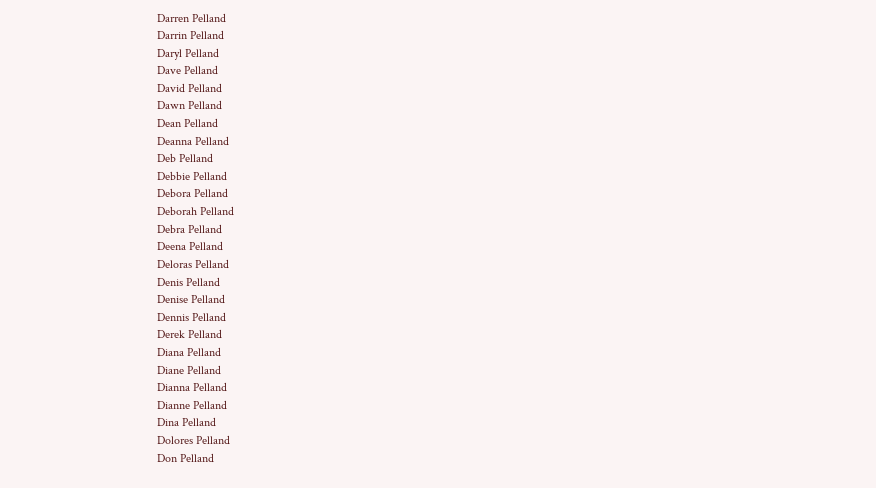Darren Pelland
Darrin Pelland
Daryl Pelland
Dave Pelland
David Pelland
Dawn Pelland
Dean Pelland
Deanna Pelland
Deb Pelland
Debbie Pelland
Debora Pelland
Deborah Pelland
Debra Pelland
Deena Pelland
Deloras Pelland
Denis Pelland
Denise Pelland
Dennis Pelland
Derek Pelland
Diana Pelland
Diane Pelland
Dianna Pelland
Dianne Pelland
Dina Pelland
Dolores Pelland
Don Pelland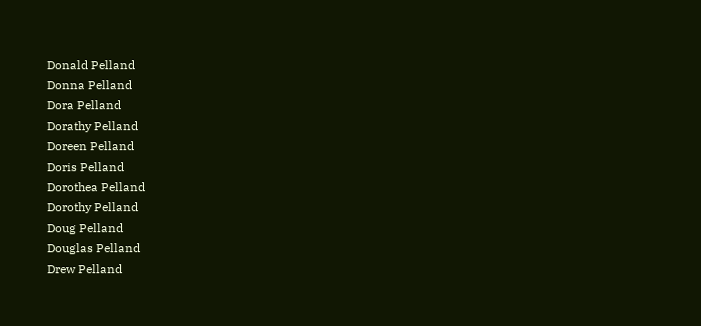Donald Pelland
Donna Pelland
Dora Pelland
Dorathy Pelland
Doreen Pelland
Doris Pelland
Dorothea Pelland
Dorothy Pelland
Doug Pelland
Douglas Pelland
Drew Pelland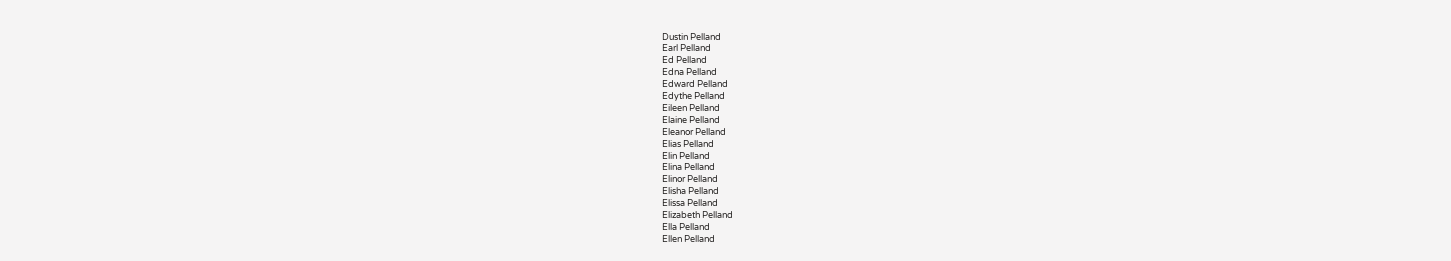Dustin Pelland
Earl Pelland
Ed Pelland
Edna Pelland
Edward Pelland
Edythe Pelland
Eileen Pelland
Elaine Pelland
Eleanor Pelland
Elias Pelland
Elin Pelland
Elina Pelland
Elinor Pelland
Elisha Pelland
Elissa Pelland
Elizabeth Pelland
Ella Pelland
Ellen Pelland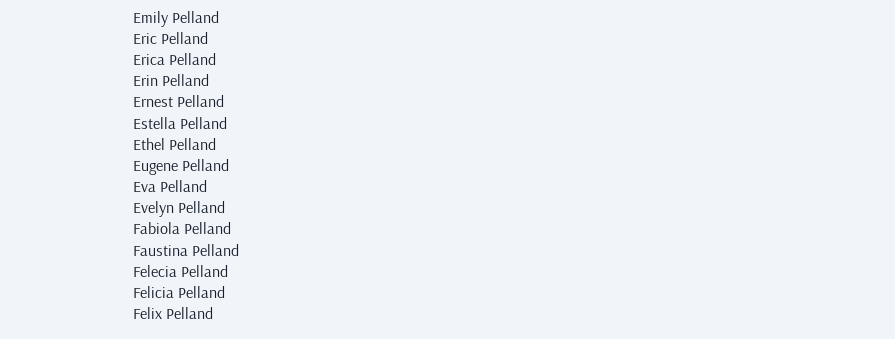Emily Pelland
Eric Pelland
Erica Pelland
Erin Pelland
Ernest Pelland
Estella Pelland
Ethel Pelland
Eugene Pelland
Eva Pelland
Evelyn Pelland
Fabiola Pelland
Faustina Pelland
Felecia Pelland
Felicia Pelland
Felix Pelland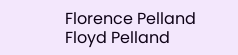Florence Pelland
Floyd Pelland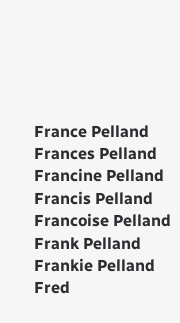France Pelland
Frances Pelland
Francine Pelland
Francis Pelland
Francoise Pelland
Frank Pelland
Frankie Pelland
Fred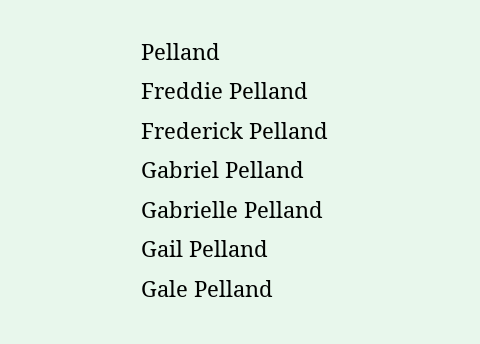Pelland
Freddie Pelland
Frederick Pelland
Gabriel Pelland
Gabrielle Pelland
Gail Pelland
Gale Pelland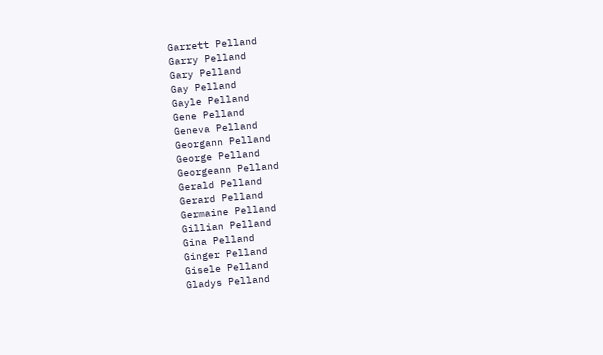Garrett Pelland
Garry Pelland
Gary Pelland
Gay Pelland
Gayle Pelland
Gene Pelland
Geneva Pelland
Georgann Pelland
George Pelland
Georgeann Pelland
Gerald Pelland
Gerard Pelland
Germaine Pelland
Gillian Pelland
Gina Pelland
Ginger Pelland
Gisele Pelland
Gladys Pelland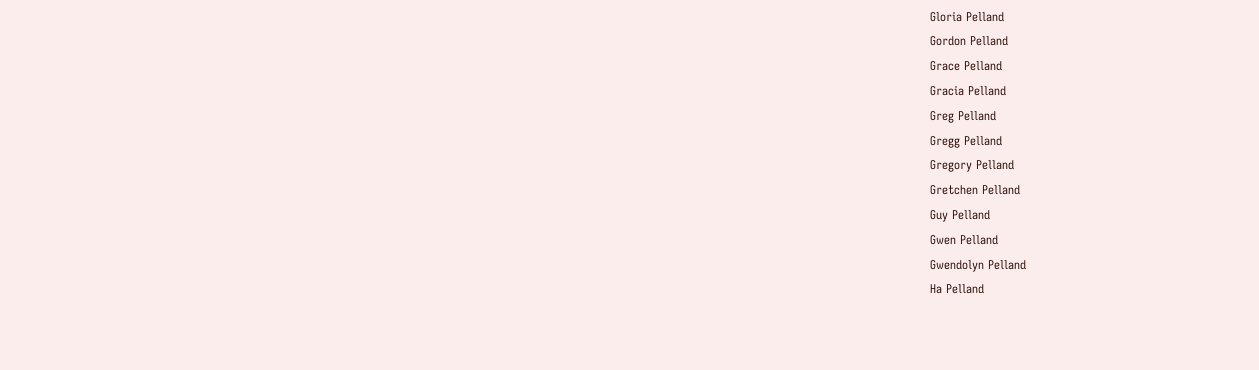Gloria Pelland
Gordon Pelland
Grace Pelland
Gracia Pelland
Greg Pelland
Gregg Pelland
Gregory Pelland
Gretchen Pelland
Guy Pelland
Gwen Pelland
Gwendolyn Pelland
Ha Pelland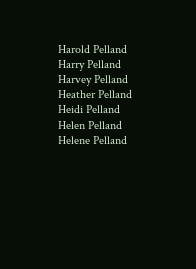Harold Pelland
Harry Pelland
Harvey Pelland
Heather Pelland
Heidi Pelland
Helen Pelland
Helene Pelland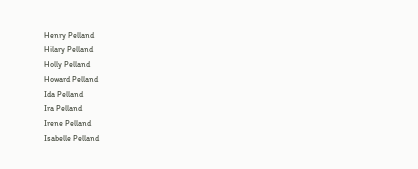Henry Pelland
Hilary Pelland
Holly Pelland
Howard Pelland
Ida Pelland
Ira Pelland
Irene Pelland
Isabelle Pelland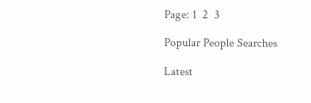Page: 1  2  3

Popular People Searches

Latest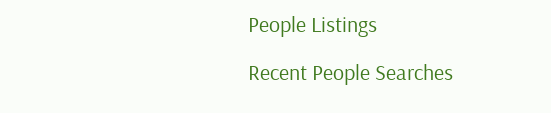People Listings

Recent People Searches